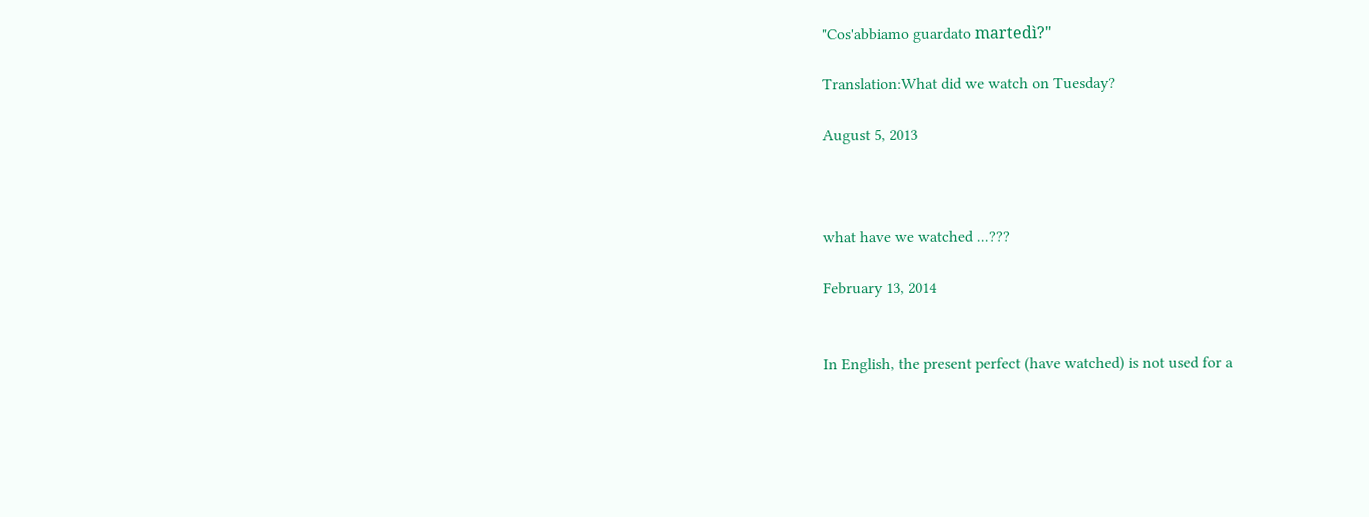"Cos'abbiamo guardato martedì?"

Translation:What did we watch on Tuesday?

August 5, 2013



what have we watched ...???

February 13, 2014


In English, the present perfect (have watched) is not used for a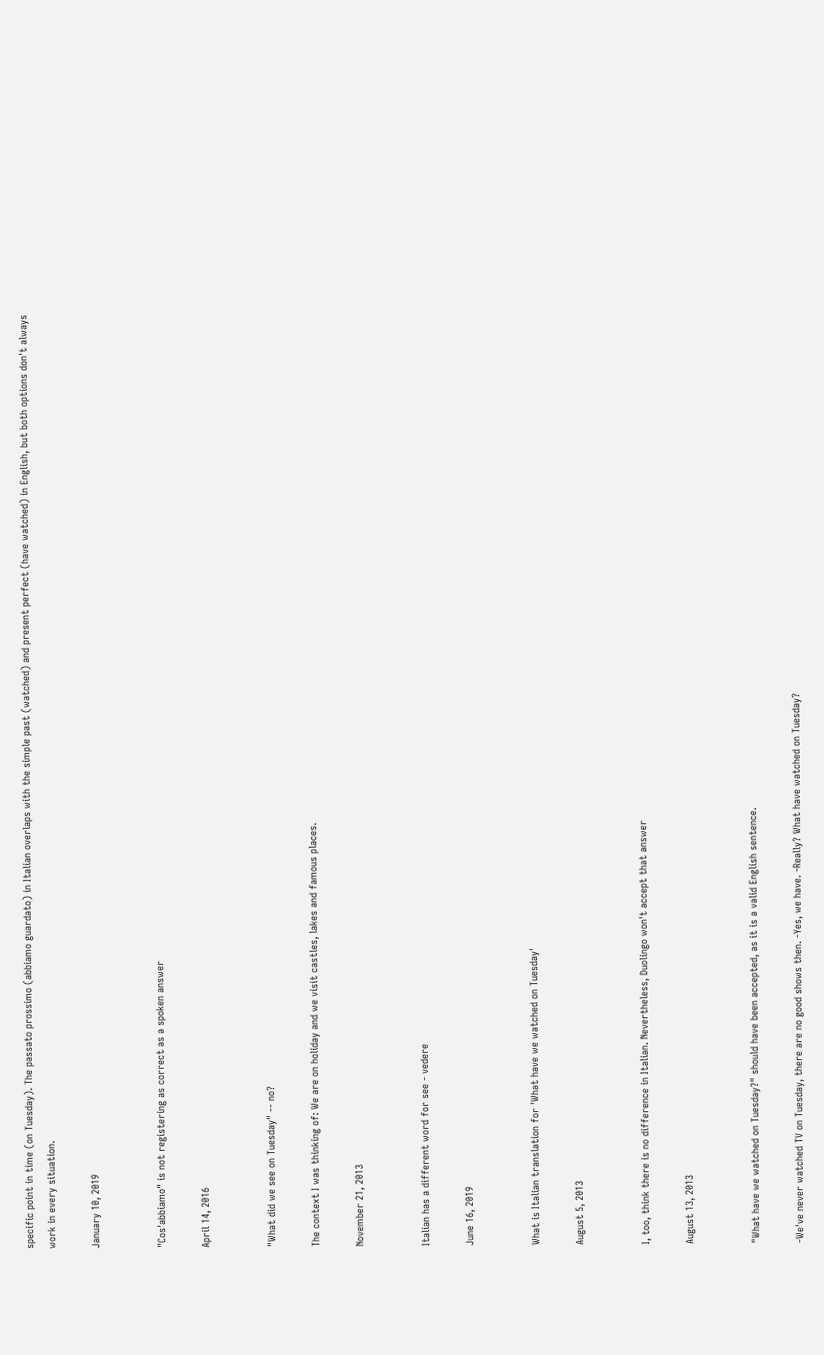specific point in time (on Tuesday). The passato prossimo (abbiamo guardato) in Italian overlaps with the simple past (watched) and present perfect (have watched) in English, but both options don't always work in every situation.

January 10, 2019


"Cos'abbiamo" is not registering as correct as a spoken answer

April 14, 2016


"What did we see on Tuesday" -- no?

The context I was thinking of: We are on holiday and we visit castles, lakes and famous places.

November 21, 2013


Italian has a different word for see - vedere

June 16, 2019


What is Italian translation for 'What have we watched on Tuesday'

August 5, 2013


I, too, think there is no difference in Italian. Nevertheless, Duolingo won't accept that answer

August 13, 2013


"What have we watched on Tuesday?" should have been accepted, as it is a valid English sentence.

-We've never watched TV on Tuesday, there are no good shows then. -Yes, we have. -Really? What have watched on Tuesday?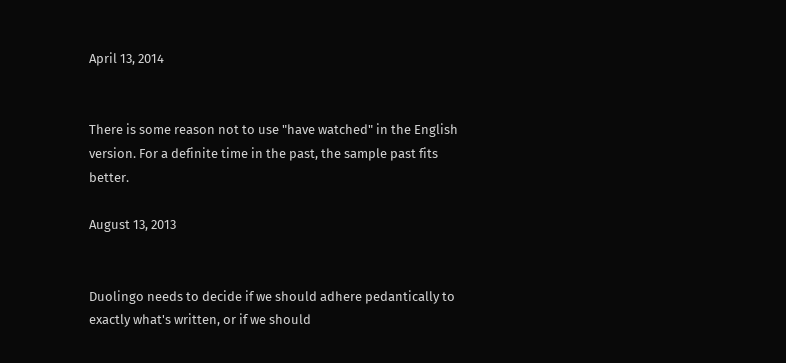April 13, 2014


There is some reason not to use "have watched" in the English version. For a definite time in the past, the sample past fits better.

August 13, 2013


Duolingo needs to decide if we should adhere pedantically to exactly what's written, or if we should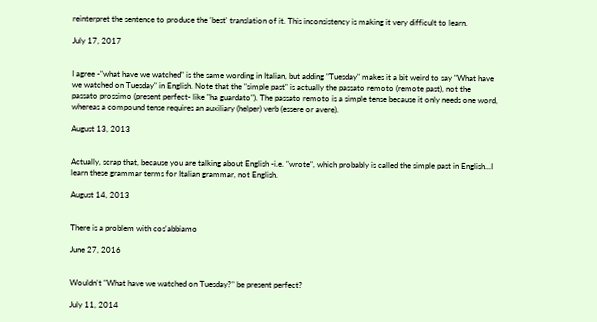reinterpret the sentence to produce the 'best' translation of it. This inconsistency is making it very difficult to learn.

July 17, 2017


I agree -"what have we watched" is the same wording in Italian, but adding "Tuesday" makes it a bit weird to say "What have we watched on Tuesday" in English. Note that the "simple past" is actually the passato remoto (remote past), not the passato prossimo (present perfect- like "ha guardato"). The passato remoto is a simple tense because it only needs one word, whereas a compound tense requires an auxiliary (helper) verb (essere or avere).

August 13, 2013


Actually, scrap that, because you are talking about English -i.e. "wrote", which probably is called the simple past in English...I learn these grammar terms for Italian grammar, not English.

August 14, 2013


There is a problem with cos'abbiamo

June 27, 2016


Wouldn't "What have we watched on Tuesday?" be present perfect?

July 11, 2014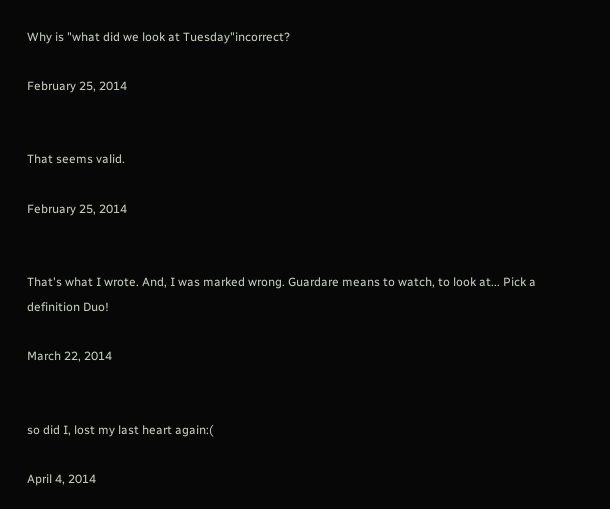Why is "what did we look at Tuesday"incorrect?

February 25, 2014


That seems valid.

February 25, 2014


That's what I wrote. And, I was marked wrong. Guardare means to watch, to look at... Pick a definition Duo!

March 22, 2014


so did I, lost my last heart again:(

April 4, 2014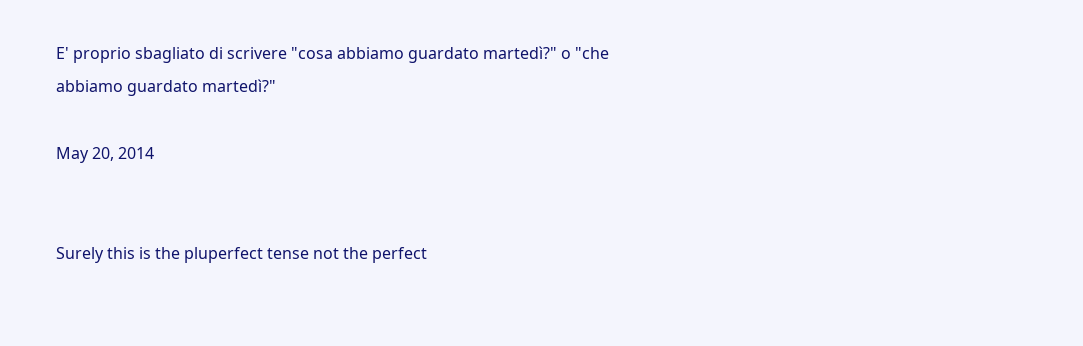E' proprio sbagliato di scrivere "cosa abbiamo guardato martedì?" o "che abbiamo guardato martedì?"

May 20, 2014


Surely this is the pluperfect tense not the perfect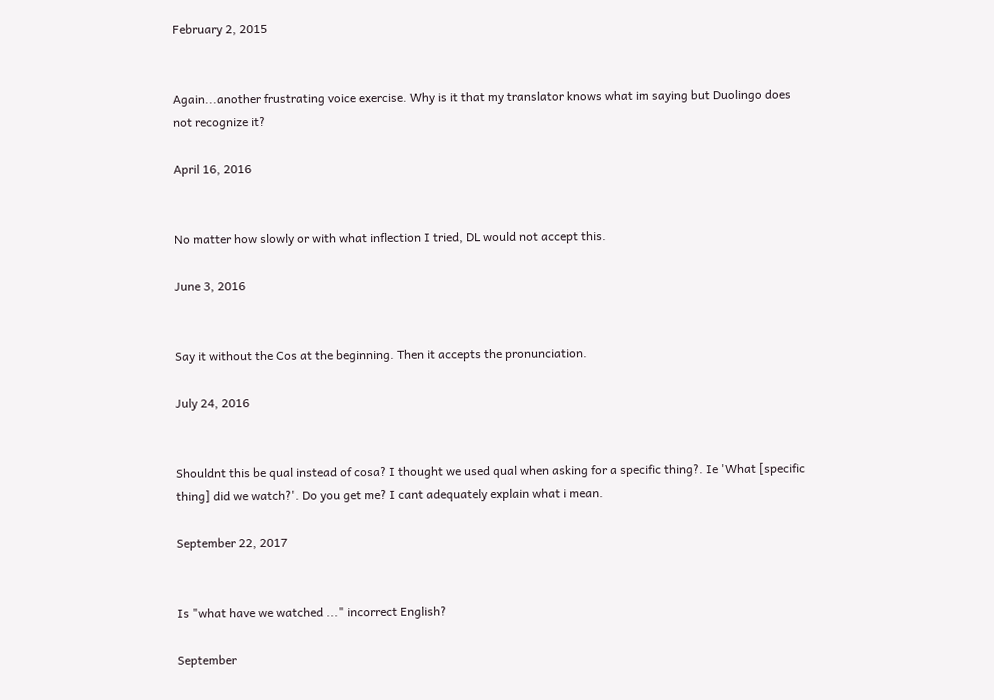February 2, 2015


Again...another frustrating voice exercise. Why is it that my translator knows what im saying but Duolingo does not recognize it?

April 16, 2016


No matter how slowly or with what inflection I tried, DL would not accept this.

June 3, 2016


Say it without the Cos at the beginning. Then it accepts the pronunciation.

July 24, 2016


Shouldnt this be qual instead of cosa? I thought we used qual when asking for a specific thing?. Ie 'What [specific thing] did we watch?'. Do you get me? I cant adequately explain what i mean.

September 22, 2017


Is "what have we watched ..." incorrect English?

September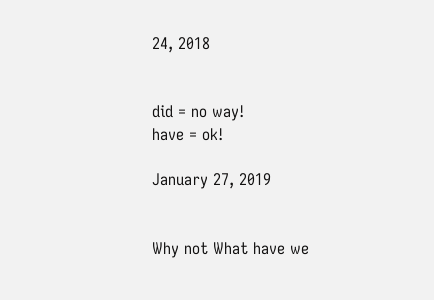24, 2018


did = no way!
have = ok!

January 27, 2019


Why not What have we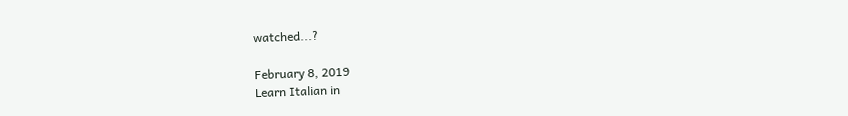watched...?

February 8, 2019
Learn Italian in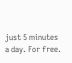just 5 minutes a day. For free.